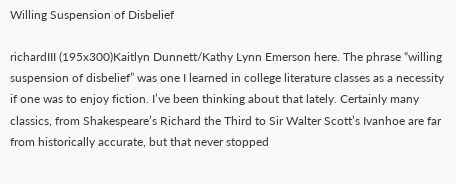Willing Suspension of Disbelief

richardIII (195x300)Kaitlyn Dunnett/Kathy Lynn Emerson here. The phrase “willing suspension of disbelief” was one I learned in college literature classes as a necessity if one was to enjoy fiction. I’ve been thinking about that lately. Certainly many classics, from Shakespeare’s Richard the Third to Sir Walter Scott’s Ivanhoe are far from historically accurate, but that never stopped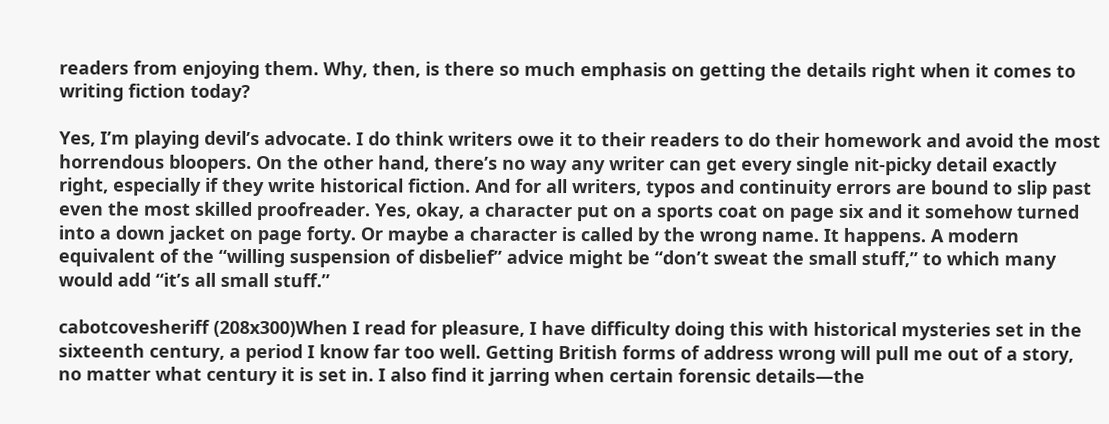readers from enjoying them. Why, then, is there so much emphasis on getting the details right when it comes to writing fiction today?

Yes, I’m playing devil’s advocate. I do think writers owe it to their readers to do their homework and avoid the most horrendous bloopers. On the other hand, there’s no way any writer can get every single nit-picky detail exactly right, especially if they write historical fiction. And for all writers, typos and continuity errors are bound to slip past even the most skilled proofreader. Yes, okay, a character put on a sports coat on page six and it somehow turned into a down jacket on page forty. Or maybe a character is called by the wrong name. It happens. A modern equivalent of the “willing suspension of disbelief” advice might be “don’t sweat the small stuff,” to which many would add “it’s all small stuff.”

cabotcovesheriff (208x300)When I read for pleasure, I have difficulty doing this with historical mysteries set in the sixteenth century, a period I know far too well. Getting British forms of address wrong will pull me out of a story, no matter what century it is set in. I also find it jarring when certain forensic details—the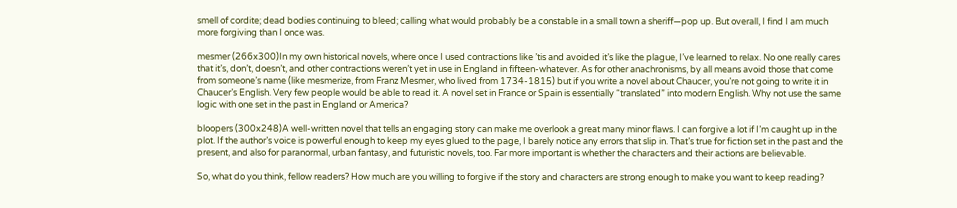smell of cordite; dead bodies continuing to bleed; calling what would probably be a constable in a small town a sheriff—pop up. But overall, I find I am much more forgiving than I once was.

mesmer (266x300)In my own historical novels, where once I used contractions like ’tis and avoided it’s like the plague, I’ve learned to relax. No one really cares that it’s, don’t, doesn’t, and other contractions weren’t yet in use in England in fifteen-whatever. As for other anachronisms, by all means avoid those that come from someone’s name (like mesmerize, from Franz Mesmer, who lived from 1734-1815) but if you write a novel about Chaucer, you’re not going to write it in Chaucer’s English. Very few people would be able to read it. A novel set in France or Spain is essentially “translated” into modern English. Why not use the same logic with one set in the past in England or America?

bloopers (300x248)A well-written novel that tells an engaging story can make me overlook a great many minor flaws. I can forgive a lot if I’m caught up in the plot. If the author’s voice is powerful enough to keep my eyes glued to the page, I barely notice any errors that slip in. That’s true for fiction set in the past and the present, and also for paranormal, urban fantasy, and futuristic novels, too. Far more important is whether the characters and their actions are believable.

So, what do you think, fellow readers? How much are you willing to forgive if the story and characters are strong enough to make you want to keep reading?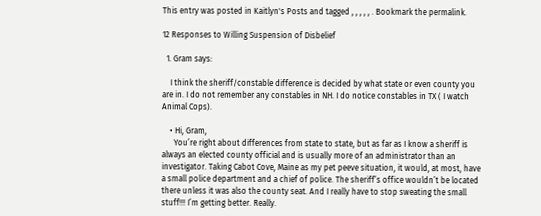This entry was posted in Kaitlyn's Posts and tagged , , , , , . Bookmark the permalink.

12 Responses to Willing Suspension of Disbelief

  1. Gram says:

    I think the sheriff/constable difference is decided by what state or even county you are in. I do not remember any constables in NH. I do notice constables in TX ( I watch Animal Cops).

    • Hi, Gram,
      You’re right about differences from state to state, but as far as I know a sheriff is always an elected county official and is usually more of an administrator than an investigator. Taking Cabot Cove, Maine as my pet peeve situation, it would, at most, have a small police department and a chief of police. The sheriff’s office wouldn’t be located there unless it was also the county seat. And I really have to stop sweating the small stuff!!! I’m getting better. Really.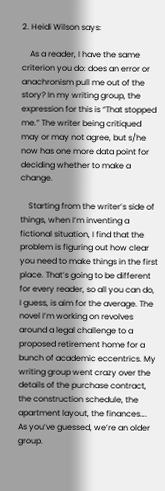2. Heidi Wilson says:

    As a reader, I have the same criterion you do: does an error or anachronism pull me out of the story? In my writing group, the expression for this is “That stopped me.” The writer being critiqued may or may not agree, but s/he now has one more data point for deciding whether to make a change.

    Starting from the writer’s side of things, when I’m inventing a fictional situation, I find that the problem is figuring out how clear you need to make things in the first place. That’s going to be different for every reader, so all you can do, I guess, is aim for the average. The novel I’m working on revolves around a legal challenge to a proposed retirement home for a bunch of academic eccentrics. My writing group went crazy over the details of the purchase contract, the construction schedule, the apartment layout, the finances…. As you’ve guessed, we’re an older group.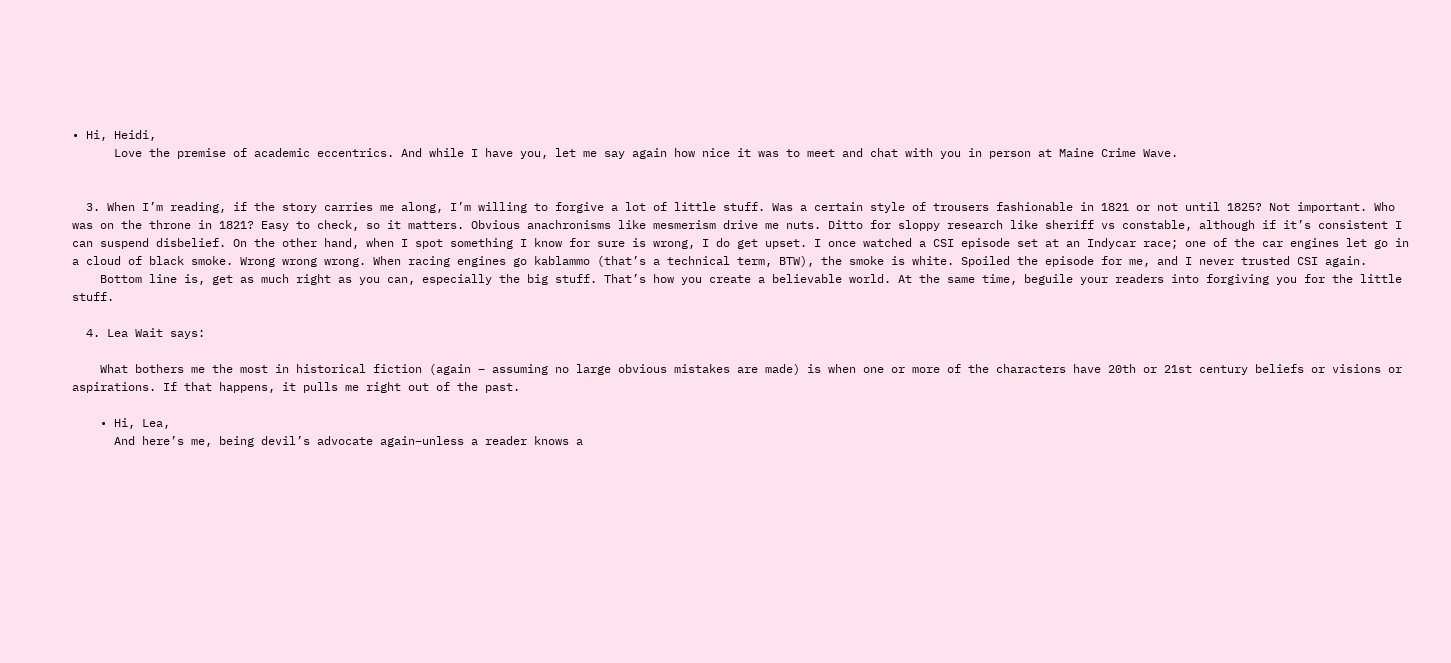• Hi, Heidi,
      Love the premise of academic eccentrics. And while I have you, let me say again how nice it was to meet and chat with you in person at Maine Crime Wave.


  3. When I’m reading, if the story carries me along, I’m willing to forgive a lot of little stuff. Was a certain style of trousers fashionable in 1821 or not until 1825? Not important. Who was on the throne in 1821? Easy to check, so it matters. Obvious anachronisms like mesmerism drive me nuts. Ditto for sloppy research like sheriff vs constable, although if it’s consistent I can suspend disbelief. On the other hand, when I spot something I know for sure is wrong, I do get upset. I once watched a CSI episode set at an Indycar race; one of the car engines let go in a cloud of black smoke. Wrong wrong wrong. When racing engines go kablammo (that’s a technical term, BTW), the smoke is white. Spoiled the episode for me, and I never trusted CSI again.
    Bottom line is, get as much right as you can, especially the big stuff. That’s how you create a believable world. At the same time, beguile your readers into forgiving you for the little stuff.

  4. Lea Wait says:

    What bothers me the most in historical fiction (again – assuming no large obvious mistakes are made) is when one or more of the characters have 20th or 21st century beliefs or visions or aspirations. If that happens, it pulls me right out of the past.

    • Hi, Lea,
      And here’s me, being devil’s advocate again–unless a reader knows a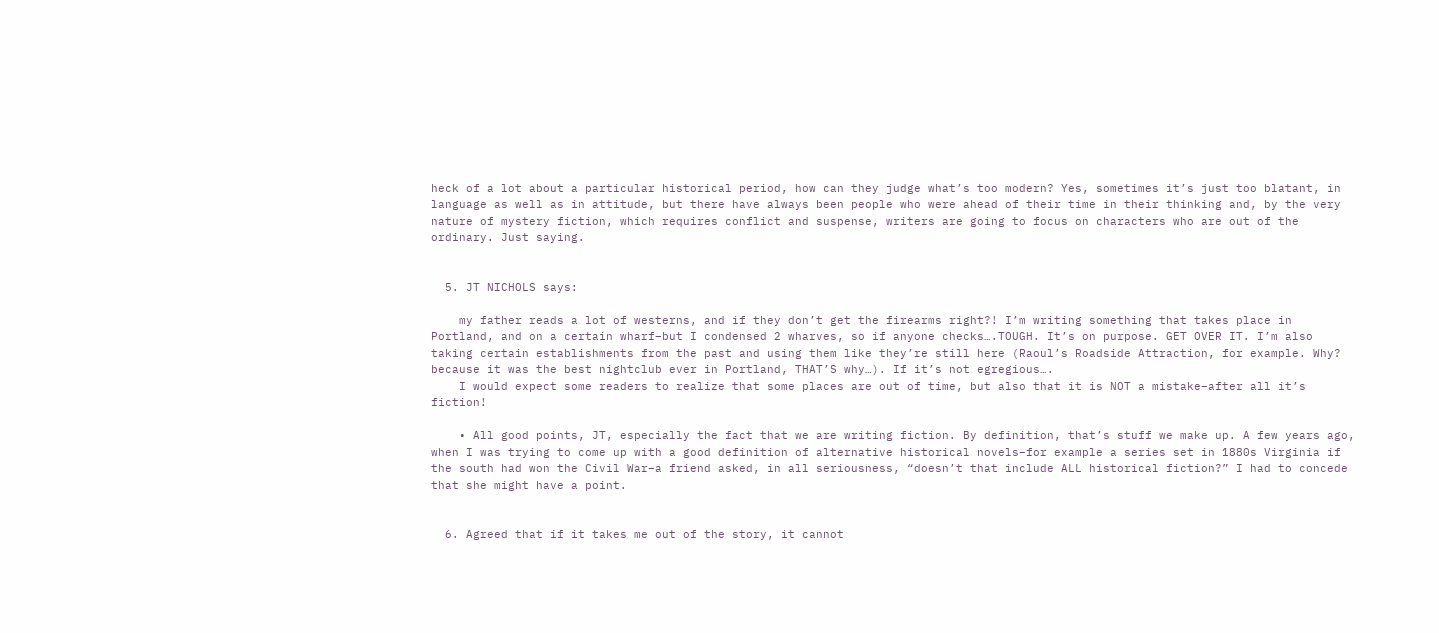heck of a lot about a particular historical period, how can they judge what’s too modern? Yes, sometimes it’s just too blatant, in language as well as in attitude, but there have always been people who were ahead of their time in their thinking and, by the very nature of mystery fiction, which requires conflict and suspense, writers are going to focus on characters who are out of the ordinary. Just saying.


  5. JT NICHOLS says:

    my father reads a lot of westerns, and if they don’t get the firearms right?! I’m writing something that takes place in Portland, and on a certain wharf–but I condensed 2 wharves, so if anyone checks….TOUGH. It’s on purpose. GET OVER IT. I’m also taking certain establishments from the past and using them like they’re still here (Raoul’s Roadside Attraction, for example. Why? because it was the best nightclub ever in Portland, THAT’S why…). If it’s not egregious….
    I would expect some readers to realize that some places are out of time, but also that it is NOT a mistake–after all it’s fiction!

    • All good points, JT, especially the fact that we are writing fiction. By definition, that’s stuff we make up. A few years ago, when I was trying to come up with a good definition of alternative historical novels–for example a series set in 1880s Virginia if the south had won the Civil War–a friend asked, in all seriousness, “doesn’t that include ALL historical fiction?” I had to concede that she might have a point.


  6. Agreed that if it takes me out of the story, it cannot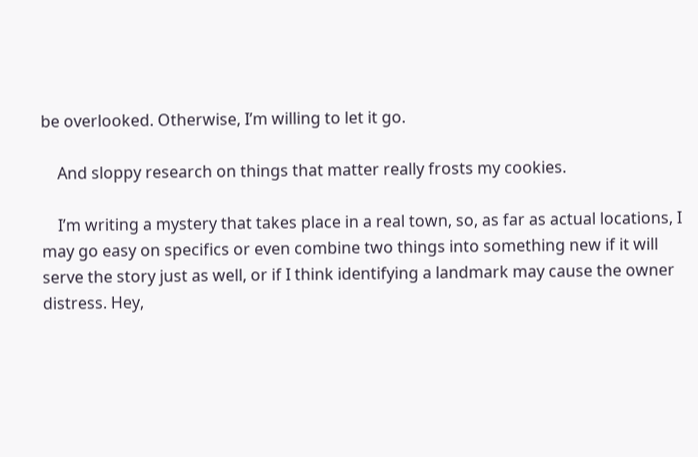be overlooked. Otherwise, I’m willing to let it go.

    And sloppy research on things that matter really frosts my cookies.

    I’m writing a mystery that takes place in a real town, so, as far as actual locations, I may go easy on specifics or even combine two things into something new if it will serve the story just as well, or if I think identifying a landmark may cause the owner distress. Hey,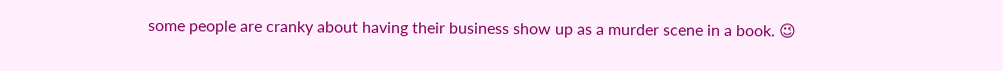some people are cranky about having their business show up as a murder scene in a book. 😉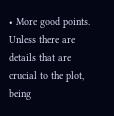• More good points. Unless there are details that are crucial to the plot, being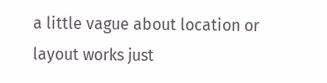a little vague about location or layout works just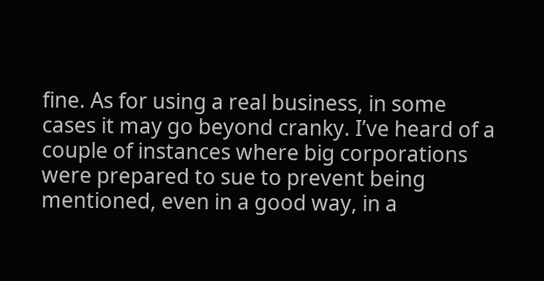fine. As for using a real business, in some cases it may go beyond cranky. I’ve heard of a couple of instances where big corporations were prepared to sue to prevent being mentioned, even in a good way, in a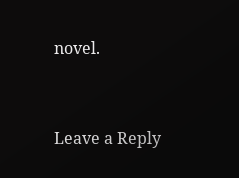novel.


Leave a Reply